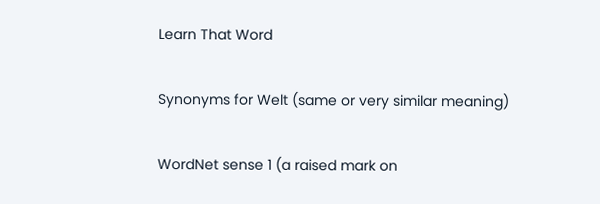Learn That Word

Synonyms for Welt (same or very similar meaning)

WordNet sense 1 (a raised mark on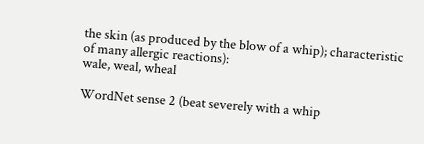the skin (as produced by the blow of a whip); characteristic of many allergic reactions):
wale, weal, wheal

WordNet sense 2 (beat severely with a whip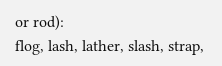or rod):
flog, lash, lather, slash, strap,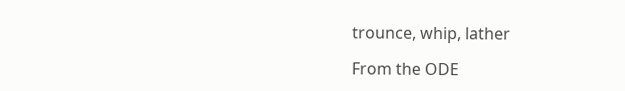trounce, whip, lather

From the ODE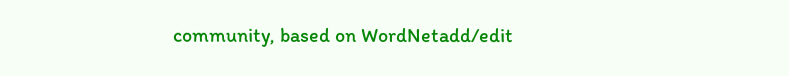community, based on WordNetadd/edit